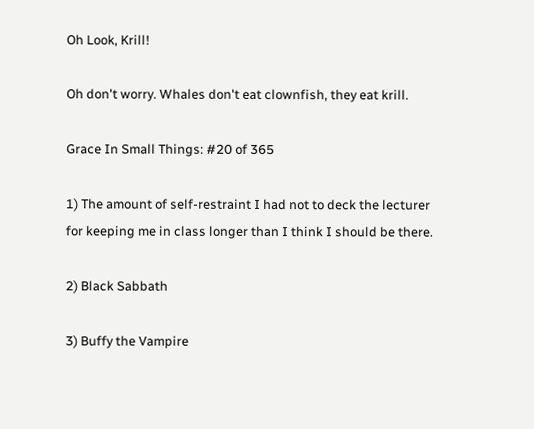Oh Look, Krill!

Oh don't worry. Whales don't eat clownfish, they eat krill.

Grace In Small Things: #20 of 365

1) The amount of self-restraint I had not to deck the lecturer for keeping me in class longer than I think I should be there.

2) Black Sabbath

3) Buffy the Vampire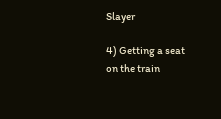Slayer

4) Getting a seat on the train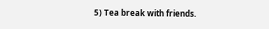5) Tea break with friends.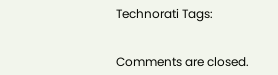Technorati Tags:


Comments are closed.